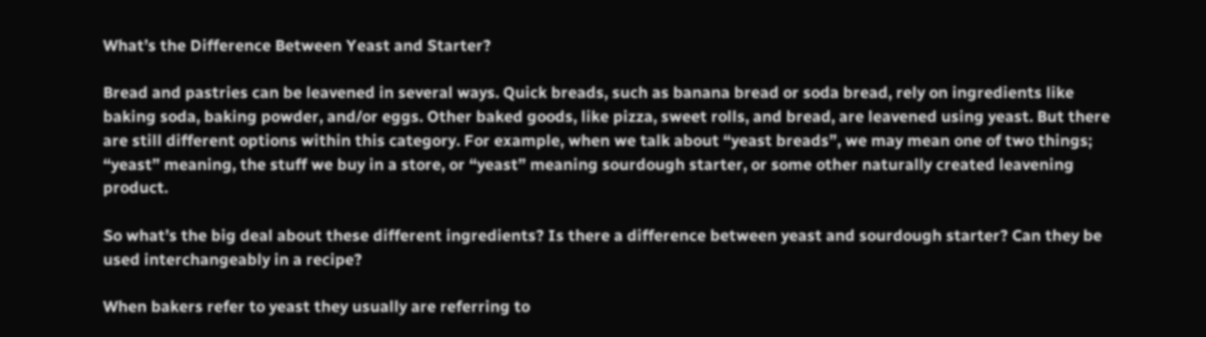What’s the Difference Between Yeast and Starter?

Bread and pastries can be leavened in several ways. Quick breads, such as banana bread or soda bread, rely on ingredients like baking soda, baking powder, and/or eggs. Other baked goods, like pizza, sweet rolls, and bread, are leavened using yeast. But there are still different options within this category. For example, when we talk about “yeast breads”, we may mean one of two things; “yeast” meaning, the stuff we buy in a store, or “yeast” meaning sourdough starter, or some other naturally created leavening product.

So what’s the big deal about these different ingredients? Is there a difference between yeast and sourdough starter? Can they be used interchangeably in a recipe?

When bakers refer to yeast they usually are referring to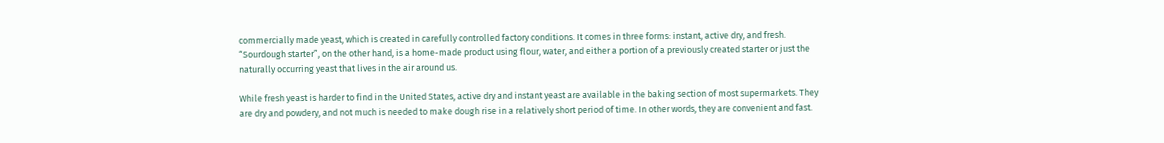commercially made yeast, which is created in carefully controlled factory conditions. It comes in three forms: instant, active dry, and fresh. “Sourdough starter”, on the other hand, is a home-made product using flour, water, and either a portion of a previously created starter or just the naturally occurring yeast that lives in the air around us.

While fresh yeast is harder to find in the United States, active dry and instant yeast are available in the baking section of most supermarkets. They are dry and powdery, and not much is needed to make dough rise in a relatively short period of time. In other words, they are convenient and fast.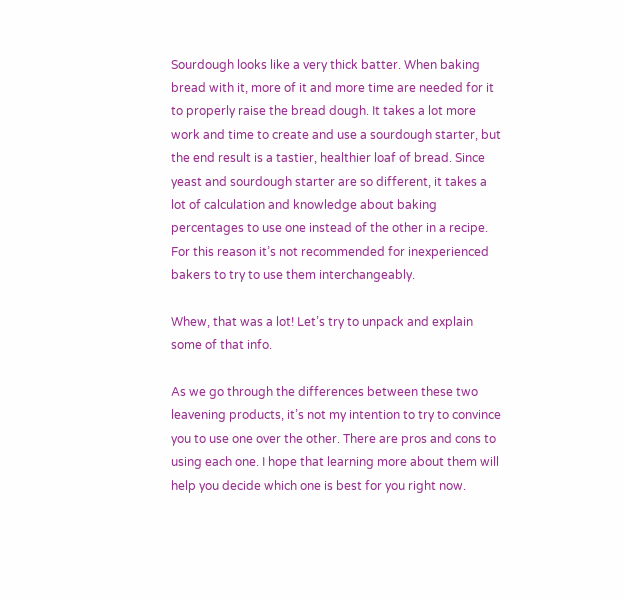Sourdough looks like a very thick batter. When baking bread with it, more of it and more time are needed for it to properly raise the bread dough. It takes a lot more work and time to create and use a sourdough starter, but the end result is a tastier, healthier loaf of bread. Since yeast and sourdough starter are so different, it takes a lot of calculation and knowledge about baking percentages to use one instead of the other in a recipe. For this reason it’s not recommended for inexperienced bakers to try to use them interchangeably.

Whew, that was a lot! Let’s try to unpack and explain some of that info.

As we go through the differences between these two leavening products, it’s not my intention to try to convince you to use one over the other. There are pros and cons to using each one. I hope that learning more about them will help you decide which one is best for you right now.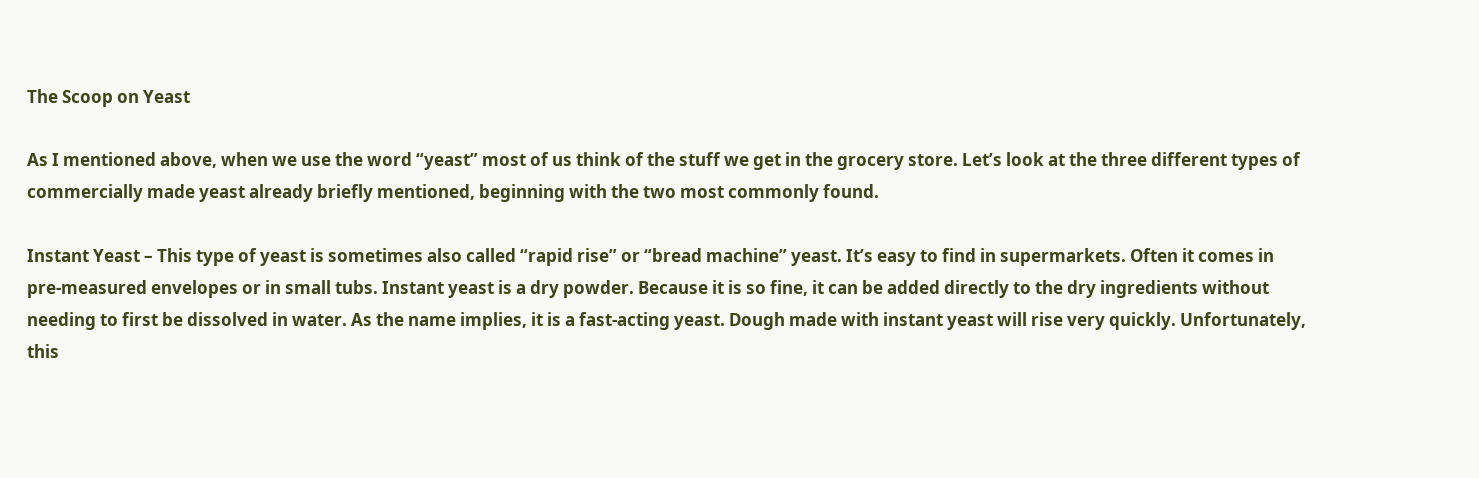The Scoop on Yeast

As I mentioned above, when we use the word “yeast” most of us think of the stuff we get in the grocery store. Let’s look at the three different types of commercially made yeast already briefly mentioned, beginning with the two most commonly found.

Instant Yeast – This type of yeast is sometimes also called “rapid rise” or “bread machine” yeast. It’s easy to find in supermarkets. Often it comes in pre-measured envelopes or in small tubs. Instant yeast is a dry powder. Because it is so fine, it can be added directly to the dry ingredients without needing to first be dissolved in water. As the name implies, it is a fast-acting yeast. Dough made with instant yeast will rise very quickly. Unfortunately, this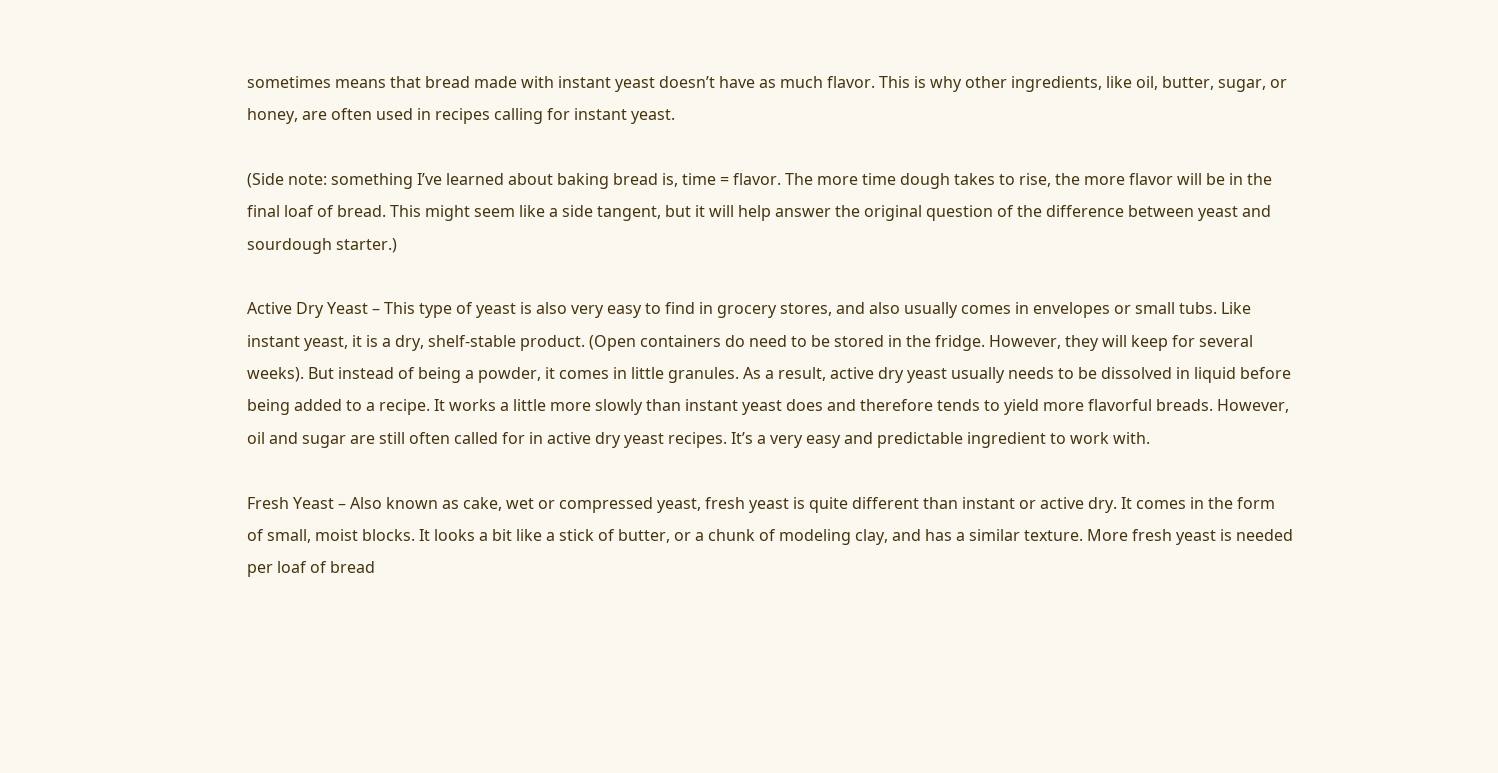sometimes means that bread made with instant yeast doesn’t have as much flavor. This is why other ingredients, like oil, butter, sugar, or honey, are often used in recipes calling for instant yeast.

(Side note: something I’ve learned about baking bread is, time = flavor. The more time dough takes to rise, the more flavor will be in the final loaf of bread. This might seem like a side tangent, but it will help answer the original question of the difference between yeast and sourdough starter.)

Active Dry Yeast – This type of yeast is also very easy to find in grocery stores, and also usually comes in envelopes or small tubs. Like instant yeast, it is a dry, shelf-stable product. (Open containers do need to be stored in the fridge. However, they will keep for several weeks). But instead of being a powder, it comes in little granules. As a result, active dry yeast usually needs to be dissolved in liquid before being added to a recipe. It works a little more slowly than instant yeast does and therefore tends to yield more flavorful breads. However, oil and sugar are still often called for in active dry yeast recipes. It’s a very easy and predictable ingredient to work with.

Fresh Yeast – Also known as cake, wet or compressed yeast, fresh yeast is quite different than instant or active dry. It comes in the form of small, moist blocks. It looks a bit like a stick of butter, or a chunk of modeling clay, and has a similar texture. More fresh yeast is needed per loaf of bread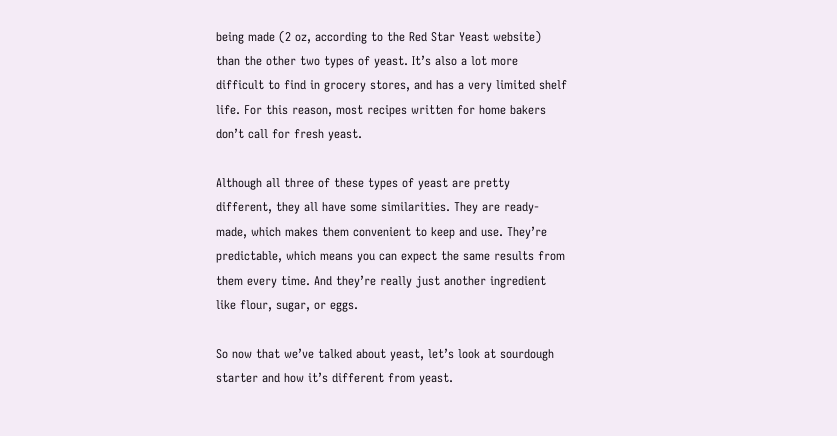being made (2 oz, according to the Red Star Yeast website) than the other two types of yeast. It’s also a lot more difficult to find in grocery stores, and has a very limited shelf life. For this reason, most recipes written for home bakers don’t call for fresh yeast.

Although all three of these types of yeast are pretty different, they all have some similarities. They are ready-made, which makes them convenient to keep and use. They’re predictable, which means you can expect the same results from them every time. And they’re really just another ingredient like flour, sugar, or eggs.

So now that we’ve talked about yeast, let’s look at sourdough starter and how it’s different from yeast.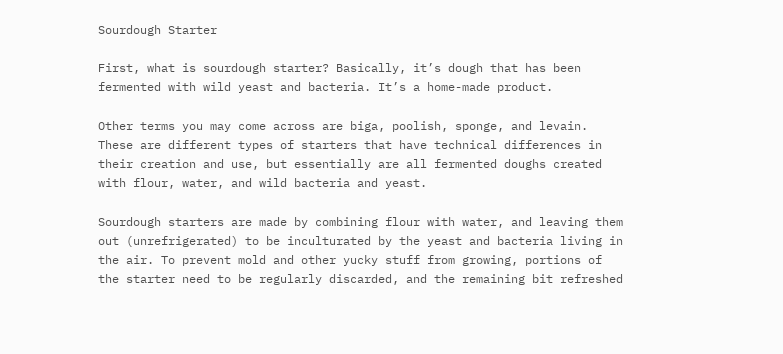Sourdough Starter

First, what is sourdough starter? Basically, it’s dough that has been fermented with wild yeast and bacteria. It’s a home-made product.

Other terms you may come across are biga, poolish, sponge, and levain. These are different types of starters that have technical differences in their creation and use, but essentially are all fermented doughs created with flour, water, and wild bacteria and yeast.

Sourdough starters are made by combining flour with water, and leaving them out (unrefrigerated) to be inculturated by the yeast and bacteria living in the air. To prevent mold and other yucky stuff from growing, portions of the starter need to be regularly discarded, and the remaining bit refreshed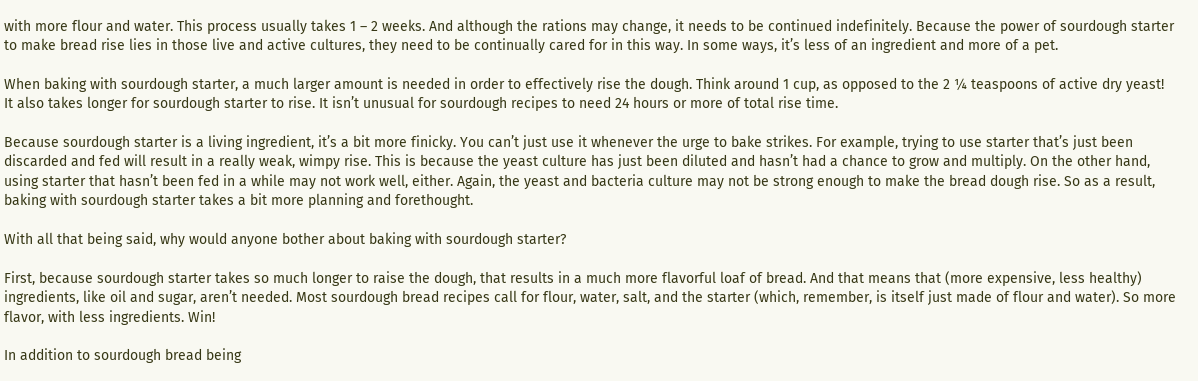with more flour and water. This process usually takes 1 – 2 weeks. And although the rations may change, it needs to be continued indefinitely. Because the power of sourdough starter to make bread rise lies in those live and active cultures, they need to be continually cared for in this way. In some ways, it’s less of an ingredient and more of a pet.

When baking with sourdough starter, a much larger amount is needed in order to effectively rise the dough. Think around 1 cup, as opposed to the 2 ¼ teaspoons of active dry yeast! It also takes longer for sourdough starter to rise. It isn’t unusual for sourdough recipes to need 24 hours or more of total rise time.

Because sourdough starter is a living ingredient, it’s a bit more finicky. You can’t just use it whenever the urge to bake strikes. For example, trying to use starter that’s just been discarded and fed will result in a really weak, wimpy rise. This is because the yeast culture has just been diluted and hasn’t had a chance to grow and multiply. On the other hand, using starter that hasn’t been fed in a while may not work well, either. Again, the yeast and bacteria culture may not be strong enough to make the bread dough rise. So as a result, baking with sourdough starter takes a bit more planning and forethought.

With all that being said, why would anyone bother about baking with sourdough starter?

First, because sourdough starter takes so much longer to raise the dough, that results in a much more flavorful loaf of bread. And that means that (more expensive, less healthy) ingredients, like oil and sugar, aren’t needed. Most sourdough bread recipes call for flour, water, salt, and the starter (which, remember, is itself just made of flour and water). So more flavor, with less ingredients. Win!

In addition to sourdough bread being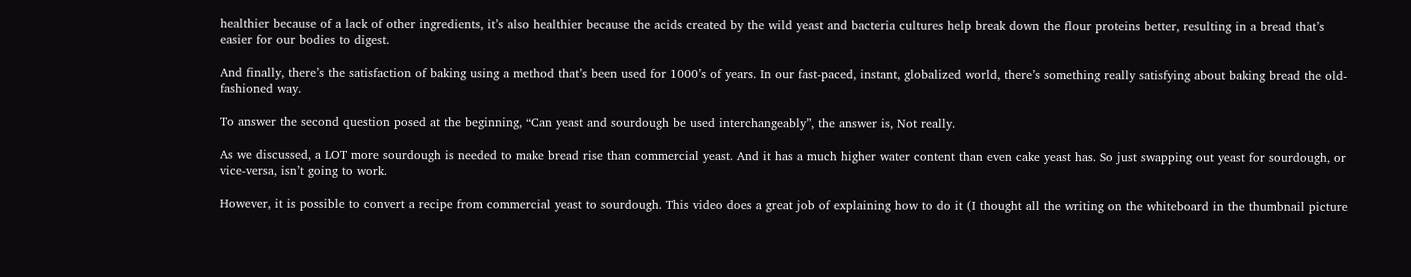healthier because of a lack of other ingredients, it’s also healthier because the acids created by the wild yeast and bacteria cultures help break down the flour proteins better, resulting in a bread that’s easier for our bodies to digest.

And finally, there’s the satisfaction of baking using a method that’s been used for 1000’s of years. In our fast-paced, instant, globalized world, there’s something really satisfying about baking bread the old-fashioned way.

To answer the second question posed at the beginning, “Can yeast and sourdough be used interchangeably”, the answer is, Not really.

As we discussed, a LOT more sourdough is needed to make bread rise than commercial yeast. And it has a much higher water content than even cake yeast has. So just swapping out yeast for sourdough, or vice-versa, isn’t going to work.

However, it is possible to convert a recipe from commercial yeast to sourdough. This video does a great job of explaining how to do it (I thought all the writing on the whiteboard in the thumbnail picture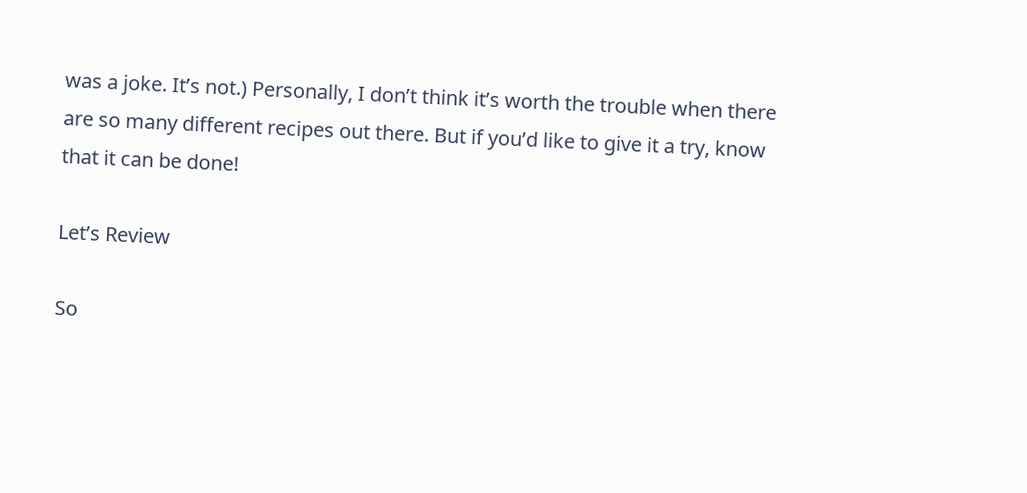was a joke. It’s not.) Personally, I don’t think it’s worth the trouble when there are so many different recipes out there. But if you’d like to give it a try, know that it can be done!

Let’s Review

So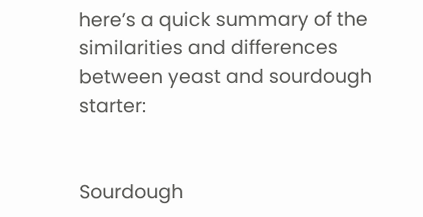here’s a quick summary of the similarities and differences between yeast and sourdough starter:


Sourdough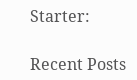Starter:

Recent Posts